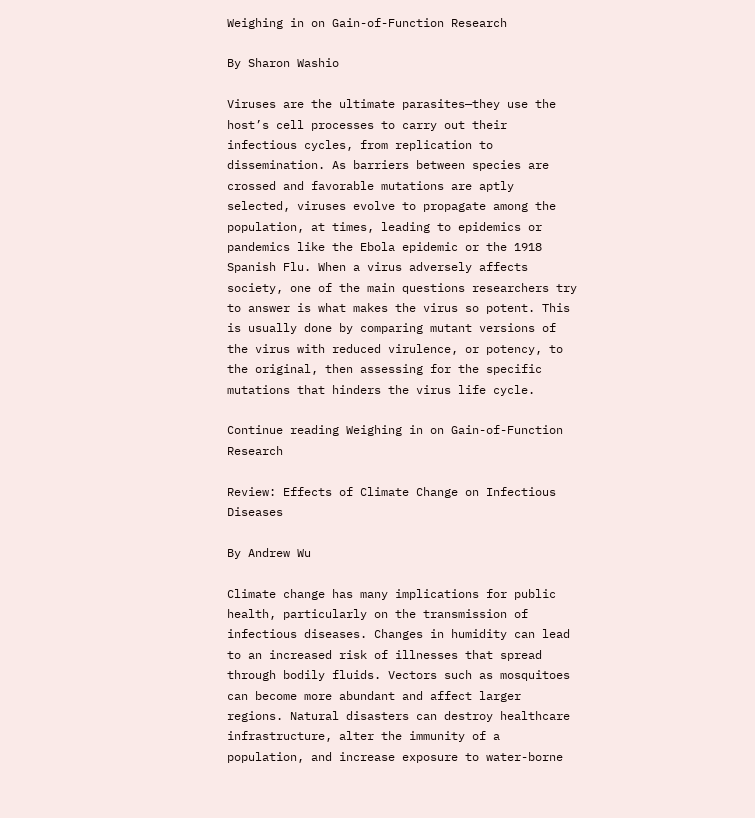Weighing in on Gain-of-Function Research

By Sharon Washio

Viruses are the ultimate parasites—they use the host’s cell processes to carry out their infectious cycles, from replication to dissemination. As barriers between species are crossed and favorable mutations are aptly selected, viruses evolve to propagate among the population, at times, leading to epidemics or pandemics like the Ebola epidemic or the 1918 Spanish Flu. When a virus adversely affects society, one of the main questions researchers try to answer is what makes the virus so potent. This is usually done by comparing mutant versions of the virus with reduced virulence, or potency, to the original, then assessing for the specific mutations that hinders the virus life cycle.

Continue reading Weighing in on Gain-of-Function Research

Review: Effects of Climate Change on Infectious Diseases

By Andrew Wu

Climate change has many implications for public health, particularly on the transmission of infectious diseases. Changes in humidity can lead to an increased risk of illnesses that spread through bodily fluids. Vectors such as mosquitoes can become more abundant and affect larger regions. Natural disasters can destroy healthcare infrastructure, alter the immunity of a population, and increase exposure to water-borne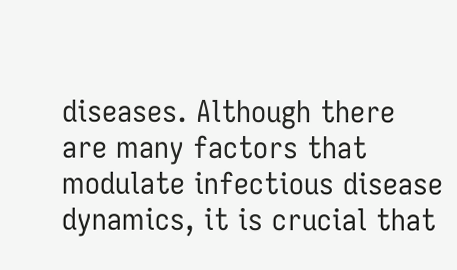diseases. Although there are many factors that modulate infectious disease dynamics, it is crucial that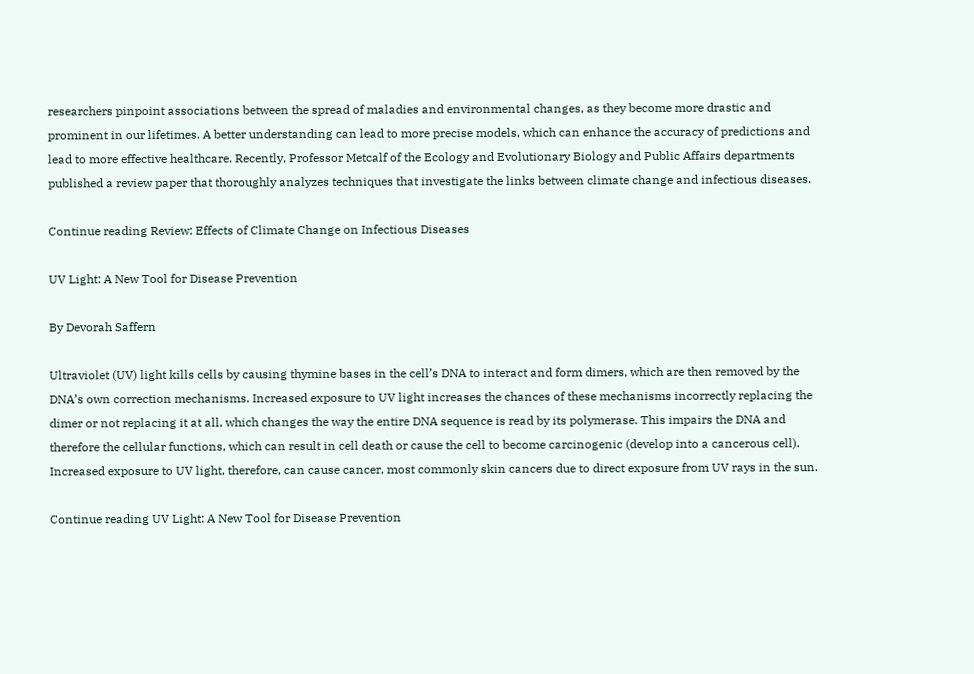researchers pinpoint associations between the spread of maladies and environmental changes, as they become more drastic and prominent in our lifetimes. A better understanding can lead to more precise models, which can enhance the accuracy of predictions and lead to more effective healthcare. Recently, Professor Metcalf of the Ecology and Evolutionary Biology and Public Affairs departments published a review paper that thoroughly analyzes techniques that investigate the links between climate change and infectious diseases.

Continue reading Review: Effects of Climate Change on Infectious Diseases

UV Light: A New Tool for Disease Prevention

By Devorah Saffern

Ultraviolet (UV) light kills cells by causing thymine bases in the cell’s DNA to interact and form dimers, which are then removed by the DNA’s own correction mechanisms. Increased exposure to UV light increases the chances of these mechanisms incorrectly replacing the dimer or not replacing it at all, which changes the way the entire DNA sequence is read by its polymerase. This impairs the DNA and therefore the cellular functions, which can result in cell death or cause the cell to become carcinogenic (develop into a cancerous cell). Increased exposure to UV light, therefore, can cause cancer, most commonly skin cancers due to direct exposure from UV rays in the sun.

Continue reading UV Light: A New Tool for Disease Prevention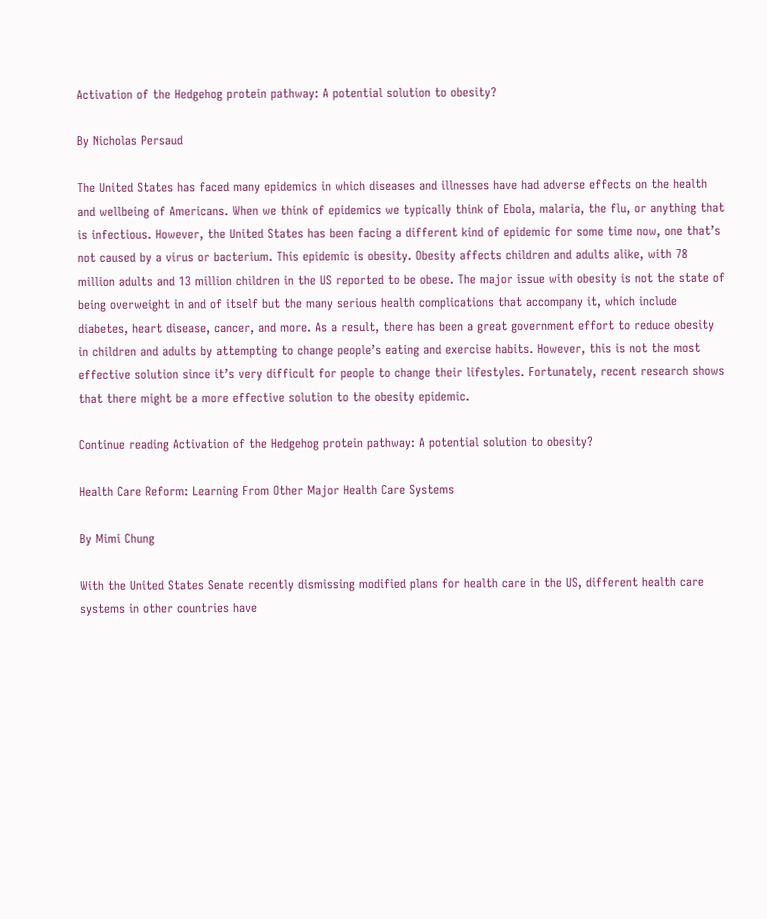Activation of the Hedgehog protein pathway: A potential solution to obesity?

By Nicholas Persaud

The United States has faced many epidemics in which diseases and illnesses have had adverse effects on the health and wellbeing of Americans. When we think of epidemics we typically think of Ebola, malaria, the flu, or anything that is infectious. However, the United States has been facing a different kind of epidemic for some time now, one that’s not caused by a virus or bacterium. This epidemic is obesity. Obesity affects children and adults alike, with 78 million adults and 13 million children in the US reported to be obese. The major issue with obesity is not the state of being overweight in and of itself but the many serious health complications that accompany it, which include diabetes, heart disease, cancer, and more. As a result, there has been a great government effort to reduce obesity in children and adults by attempting to change people’s eating and exercise habits. However, this is not the most effective solution since it’s very difficult for people to change their lifestyles. Fortunately, recent research shows that there might be a more effective solution to the obesity epidemic.

Continue reading Activation of the Hedgehog protein pathway: A potential solution to obesity?

Health Care Reform: Learning From Other Major Health Care Systems

By Mimi Chung

With the United States Senate recently dismissing modified plans for health care in the US, different health care systems in other countries have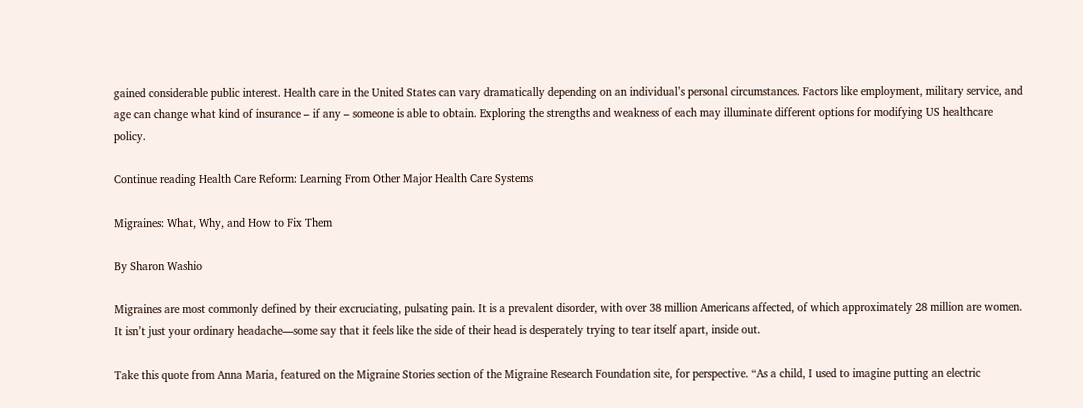gained considerable public interest. Health care in the United States can vary dramatically depending on an individual’s personal circumstances. Factors like employment, military service, and age can change what kind of insurance – if any – someone is able to obtain. Exploring the strengths and weakness of each may illuminate different options for modifying US healthcare policy.

Continue reading Health Care Reform: Learning From Other Major Health Care Systems

Migraines: What, Why, and How to Fix Them

By Sharon Washio

Migraines are most commonly defined by their excruciating, pulsating pain. It is a prevalent disorder, with over 38 million Americans affected, of which approximately 28 million are women. It isn’t just your ordinary headache—some say that it feels like the side of their head is desperately trying to tear itself apart, inside out.

Take this quote from Anna Maria, featured on the Migraine Stories section of the Migraine Research Foundation site, for perspective. “As a child, I used to imagine putting an electric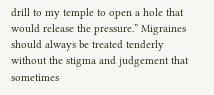drill to my temple to open a hole that would release the pressure.” Migraines should always be treated tenderly without the stigma and judgement that sometimes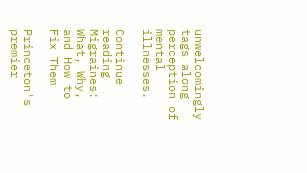unwelcomingly tags along perception of mental illnesses.

Continue reading Migraines: What, Why, and How to Fix Them

Princeton's premier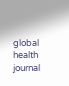global health journal